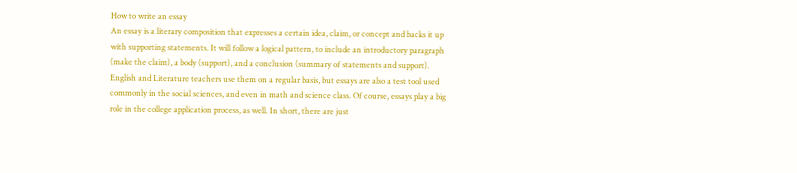How to write an essay
An essay is a literary composition that expresses a certain idea, claim, or concept and backs it up with supporting statements. It will follow a logical pattern, to include an introductory paragraph (make the claim), a body (support), and a conclusion (summary of statements and support). English and Literature teachers use them on a regular basis, but essays are also a test tool used commonly in the social sciences, and even in math and science class. Of course, essays play a big role in the college application process, as well. In short, there are just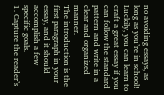no avoiding essays, as long as you’re in school!
Luckily, you can learn to craft a great essay if you can follow the standard pattern and write in a clear and organized manner.
The introduction is the first paragraph in your essay, and it should accomplish a few specific goals.
1. Capture the reader’s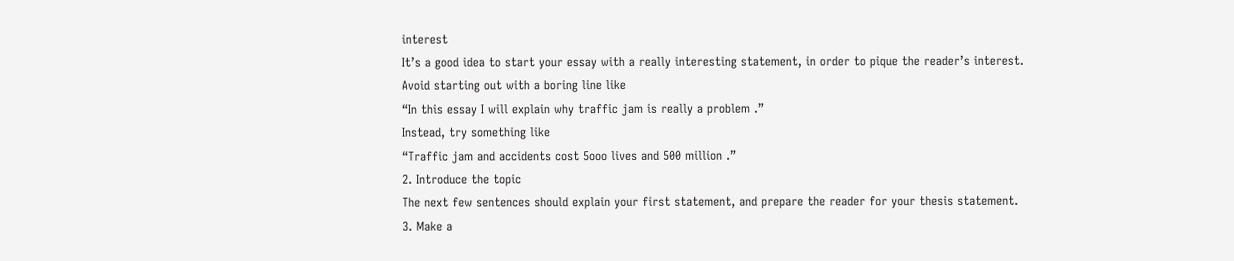interest
It’s a good idea to start your essay with a really interesting statement, in order to pique the reader’s interest. Avoid starting out with a boring line like
“In this essay I will explain why traffic jam is really a problem .”
Instead, try something like
“Traffic jam and accidents cost 5ooo lives and 500 million .”
2. Introduce the topic
The next few sentences should explain your first statement, and prepare the reader for your thesis statement.
3. Make a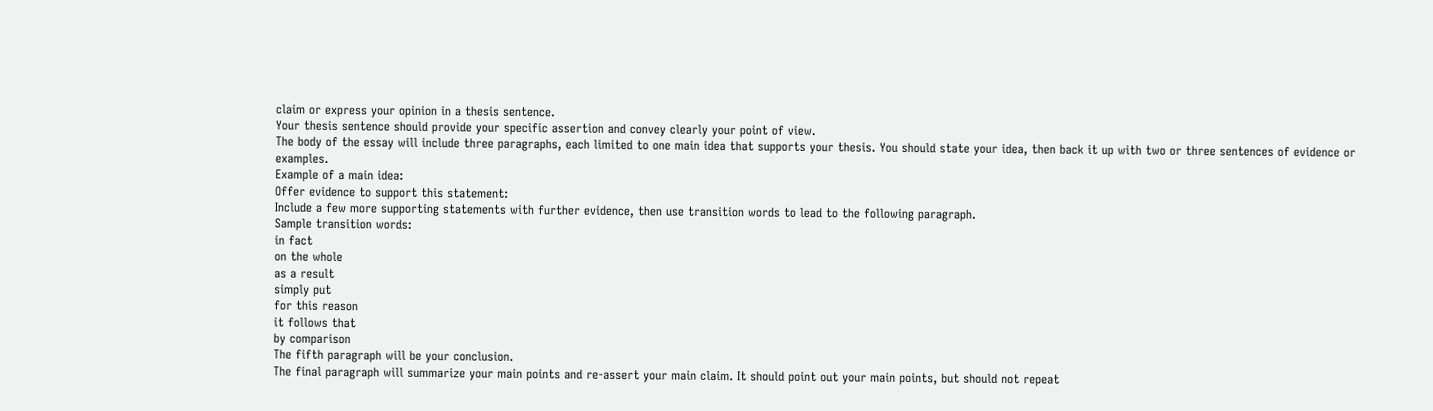claim or express your opinion in a thesis sentence.
Your thesis sentence should provide your specific assertion and convey clearly your point of view.
The body of the essay will include three paragraphs, each limited to one main idea that supports your thesis. You should state your idea, then back it up with two or three sentences of evidence or examples.
Example of a main idea:
Offer evidence to support this statement:
Include a few more supporting statements with further evidence, then use transition words to lead to the following paragraph.
Sample transition words:
in fact
on the whole
as a result
simply put
for this reason
it follows that
by comparison
The fifth paragraph will be your conclusion.
The final paragraph will summarize your main points and re-assert your main claim. It should point out your main points, but should not repeat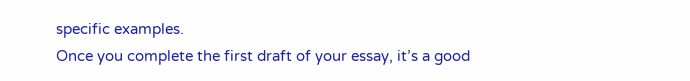specific examples.
Once you complete the first draft of your essay, it’s a good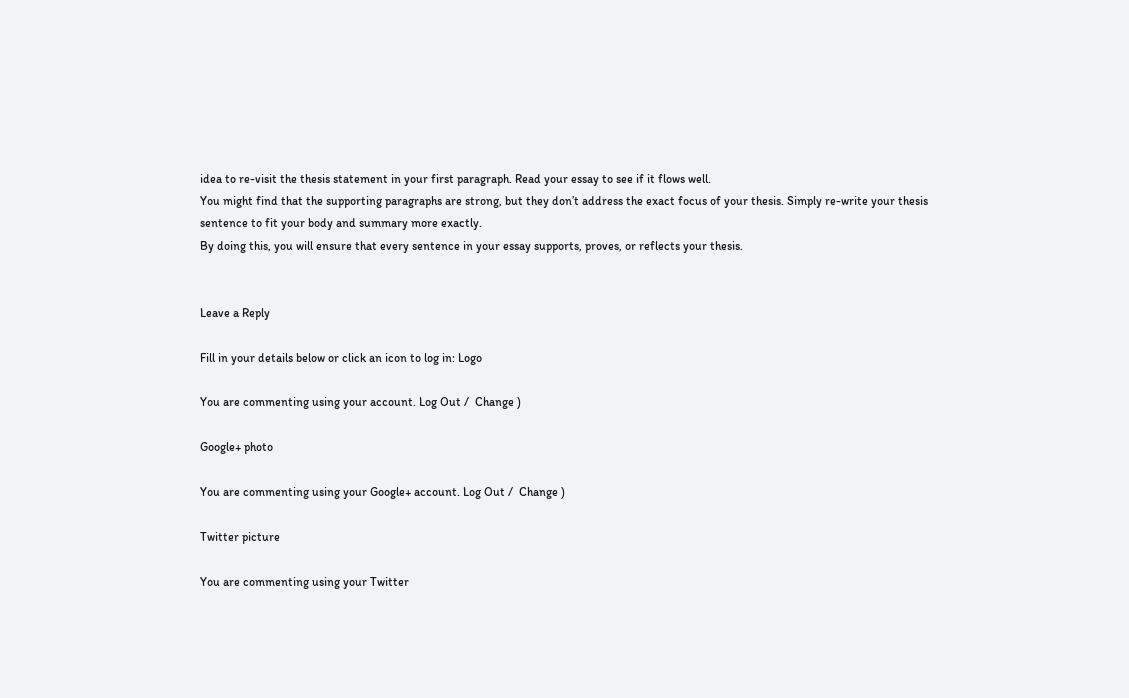idea to re-visit the thesis statement in your first paragraph. Read your essay to see if it flows well.
You might find that the supporting paragraphs are strong, but they don’t address the exact focus of your thesis. Simply re-write your thesis sentence to fit your body and summary more exactly.
By doing this, you will ensure that every sentence in your essay supports, proves, or reflects your thesis.


Leave a Reply

Fill in your details below or click an icon to log in: Logo

You are commenting using your account. Log Out /  Change )

Google+ photo

You are commenting using your Google+ account. Log Out /  Change )

Twitter picture

You are commenting using your Twitter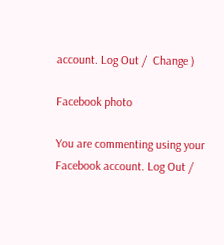account. Log Out /  Change )

Facebook photo

You are commenting using your Facebook account. Log Out /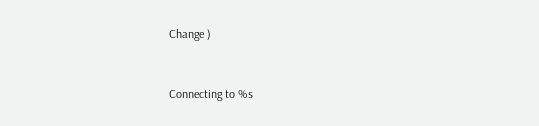Change )


Connecting to %s